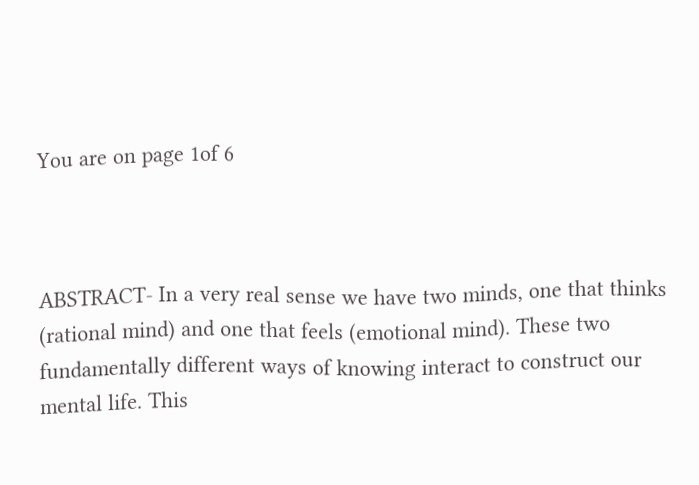You are on page 1of 6



ABSTRACT- In a very real sense we have two minds, one that thinks (rational mind) and one that feels (emotional mind). These two fundamentally different ways of knowing interact to construct our mental life. This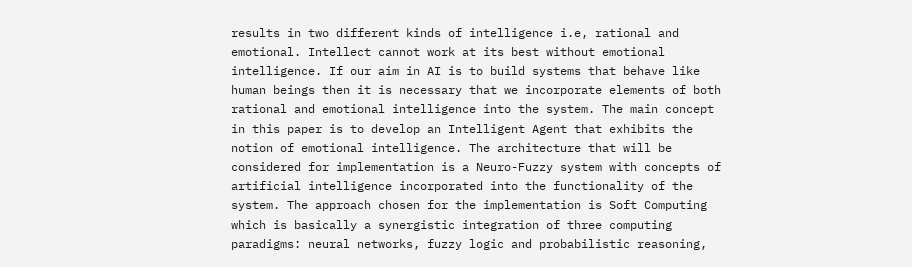results in two different kinds of intelligence i.e, rational and emotional. Intellect cannot work at its best without emotional intelligence. If our aim in AI is to build systems that behave like human beings then it is necessary that we incorporate elements of both rational and emotional intelligence into the system. The main concept in this paper is to develop an Intelligent Agent that exhibits the notion of emotional intelligence. The architecture that will be considered for implementation is a Neuro-Fuzzy system with concepts of artificial intelligence incorporated into the functionality of the system. The approach chosen for the implementation is Soft Computing which is basically a synergistic integration of three computing paradigms: neural networks, fuzzy logic and probabilistic reasoning,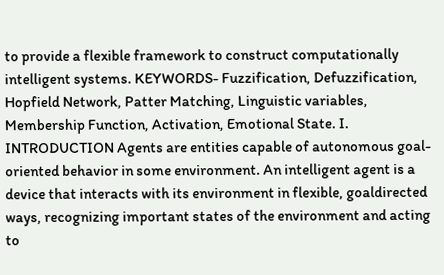to provide a flexible framework to construct computationally intelligent systems. KEYWORDS- Fuzzification, Defuzzification, Hopfield Network, Patter Matching, Linguistic variables, Membership Function, Activation, Emotional State. I. INTRODUCTION Agents are entities capable of autonomous goal-oriented behavior in some environment. An intelligent agent is a device that interacts with its environment in flexible, goaldirected ways, recognizing important states of the environment and acting to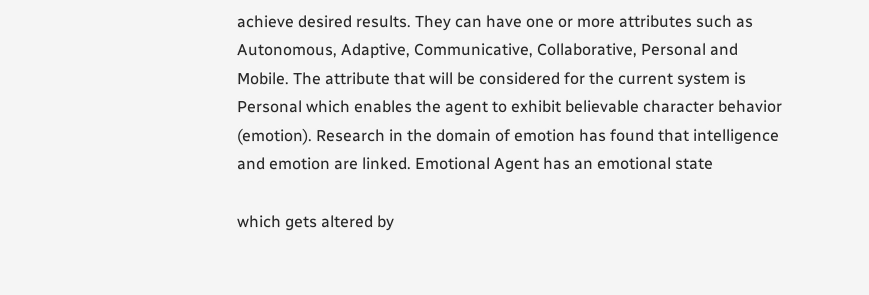achieve desired results. They can have one or more attributes such as Autonomous, Adaptive, Communicative, Collaborative, Personal and Mobile. The attribute that will be considered for the current system is Personal which enables the agent to exhibit believable character behavior (emotion). Research in the domain of emotion has found that intelligence and emotion are linked. Emotional Agent has an emotional state

which gets altered by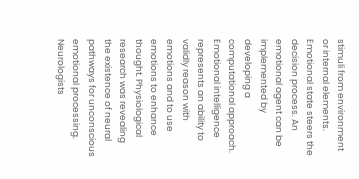stimuli from environment or internal elements. Emotional state steers the decision process. An emotional agent can be implemented by developing a computational approach. Emotional intelligence represents an ability to validly reason with emotions and to use emotions to enhance thought. Physiological research was revealing the existence of neural pathways for unconscious emotional processing. Neurologists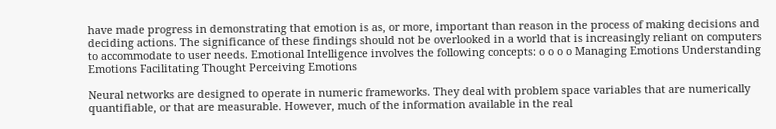have made progress in demonstrating that emotion is as, or more, important than reason in the process of making decisions and deciding actions. The significance of these findings should not be overlooked in a world that is increasingly reliant on computers to accommodate to user needs. Emotional Intelligence involves the following concepts: o o o o Managing Emotions Understanding Emotions Facilitating Thought Perceiving Emotions

Neural networks are designed to operate in numeric frameworks. They deal with problem space variables that are numerically quantifiable, or that are measurable. However, much of the information available in the real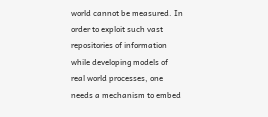world cannot be measured. In order to exploit such vast repositories of information while developing models of real world processes, one needs a mechanism to embed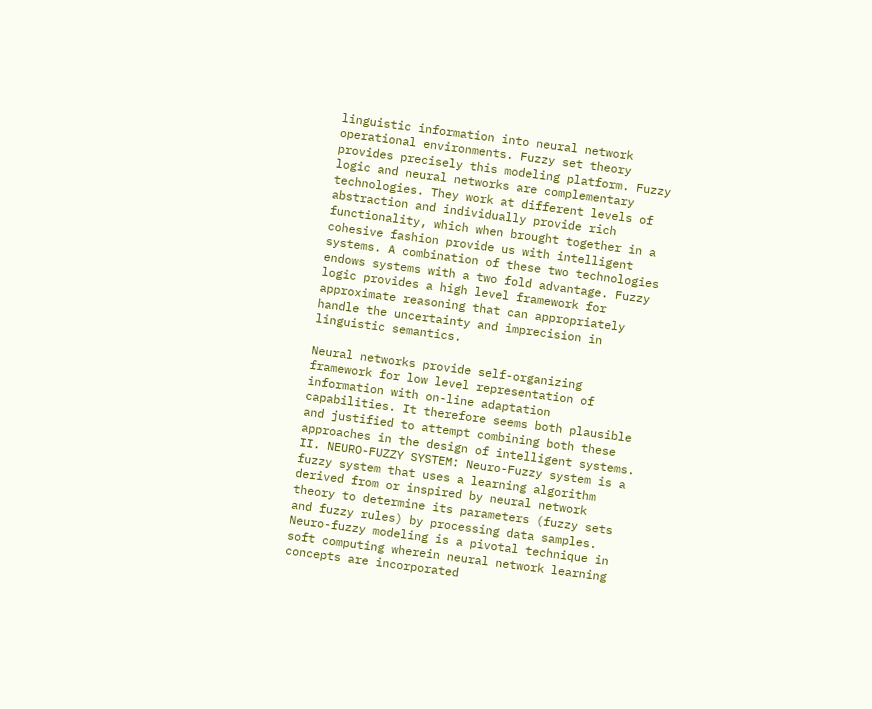linguistic information into neural network operational environments. Fuzzy set theory provides precisely this modeling platform. Fuzzy logic and neural networks are complementary technologies. They work at different levels of abstraction and individually provide rich functionality, which when brought together in a cohesive fashion provide us with intelligent systems. A combination of these two technologies endows systems with a two fold advantage. Fuzzy logic provides a high level framework for approximate reasoning that can appropriately handle the uncertainty and imprecision in linguistic semantics.

Neural networks provide self-organizing framework for low level representation of information with on-line adaptation capabilities. It therefore seems both plausible and justified to attempt combining both these approaches in the design of intelligent systems. II. NEURO-FUZZY SYSTEM: Neuro-Fuzzy system is a fuzzy system that uses a learning algorithm derived from or inspired by neural network theory to determine its parameters (fuzzy sets and fuzzy rules) by processing data samples. Neuro-fuzzy modeling is a pivotal technique in soft computing wherein neural network learning concepts are incorporated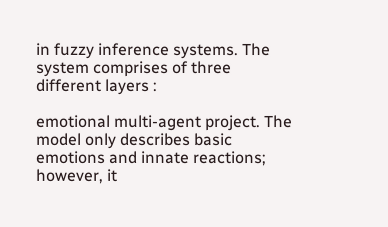in fuzzy inference systems. The system comprises of three different layers :

emotional multi-agent project. The model only describes basic emotions and innate reactions; however, it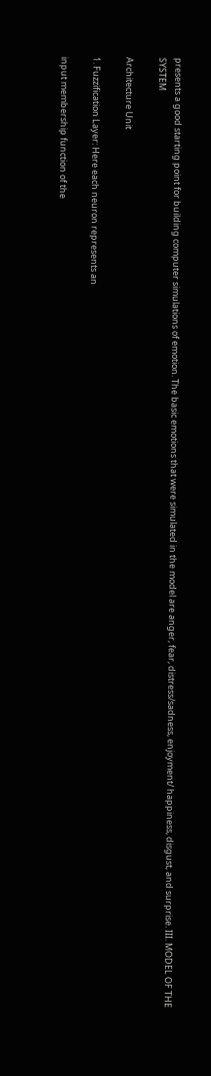presents a good starting point for building computer simulations of emotion. The basic emotions that were simulated in the model are anger, fear, distress/sadness, enjoyment/ happiness, disgust, and surprise. III. MODEL OF THE SYSTEM

Architecture Unit

1. Fuzzification Layer: Here each neuron represents an

input membership function of the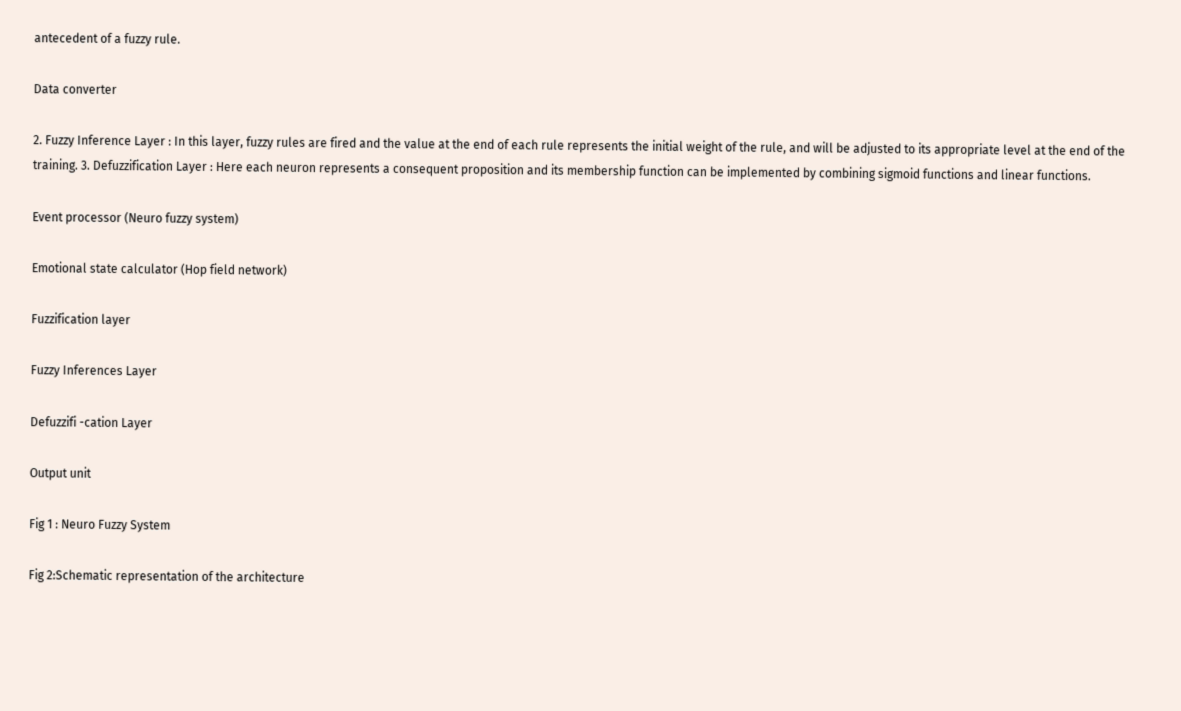antecedent of a fuzzy rule.

Data converter

2. Fuzzy Inference Layer : In this layer, fuzzy rules are fired and the value at the end of each rule represents the initial weight of the rule, and will be adjusted to its appropriate level at the end of the training. 3. Defuzzification Layer : Here each neuron represents a consequent proposition and its membership function can be implemented by combining sigmoid functions and linear functions.

Event processor (Neuro fuzzy system)

Emotional state calculator (Hop field network)

Fuzzification layer

Fuzzy Inferences Layer

Defuzzifi -cation Layer

Output unit

Fig 1 : Neuro Fuzzy System

Fig 2:Schematic representation of the architecture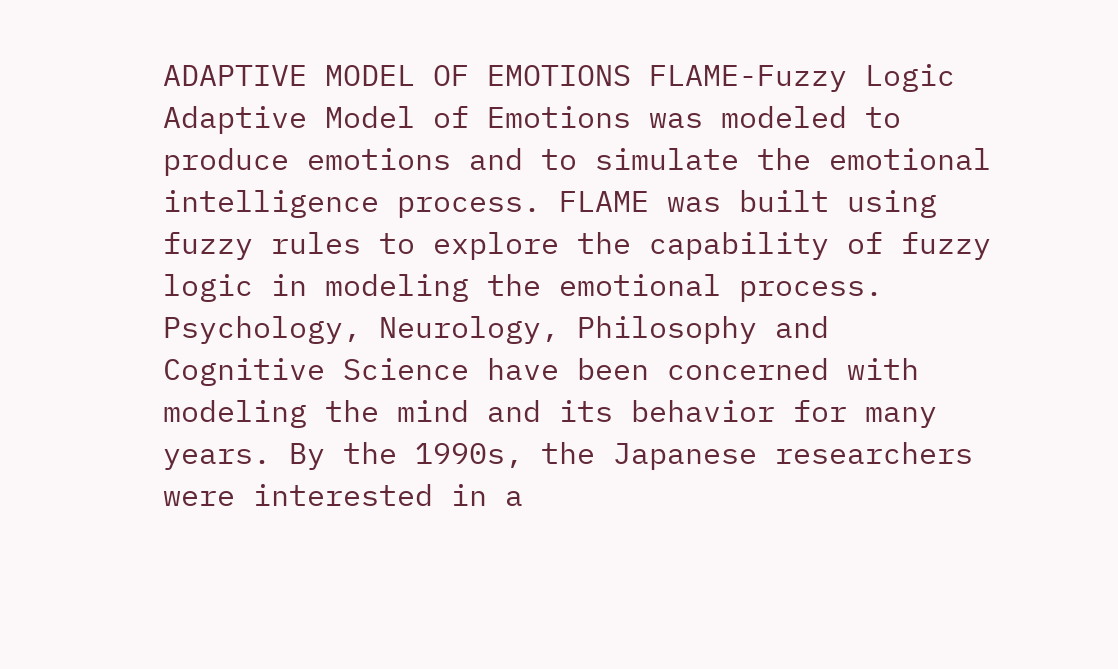ADAPTIVE MODEL OF EMOTIONS FLAME-Fuzzy Logic Adaptive Model of Emotions was modeled to produce emotions and to simulate the emotional intelligence process. FLAME was built using fuzzy rules to explore the capability of fuzzy logic in modeling the emotional process. Psychology, Neurology, Philosophy and Cognitive Science have been concerned with modeling the mind and its behavior for many years. By the 1990s, the Japanese researchers were interested in a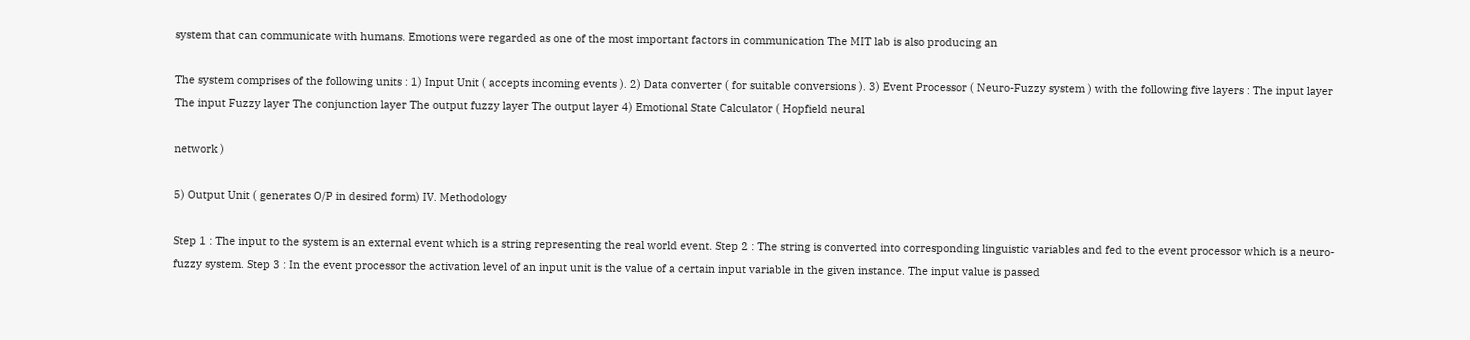system that can communicate with humans. Emotions were regarded as one of the most important factors in communication The MIT lab is also producing an

The system comprises of the following units : 1) Input Unit ( accepts incoming events ). 2) Data converter ( for suitable conversions ). 3) Event Processor ( Neuro-Fuzzy system ) with the following five layers : The input layer The input Fuzzy layer The conjunction layer The output fuzzy layer The output layer 4) Emotional State Calculator ( Hopfield neural

network )

5) Output Unit ( generates O/P in desired form) IV. Methodology

Step 1 : The input to the system is an external event which is a string representing the real world event. Step 2 : The string is converted into corresponding linguistic variables and fed to the event processor which is a neuro-fuzzy system. Step 3 : In the event processor the activation level of an input unit is the value of a certain input variable in the given instance. The input value is passed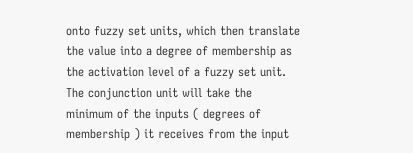onto fuzzy set units, which then translate the value into a degree of membership as the activation level of a fuzzy set unit. The conjunction unit will take the minimum of the inputs ( degrees of membership ) it receives from the input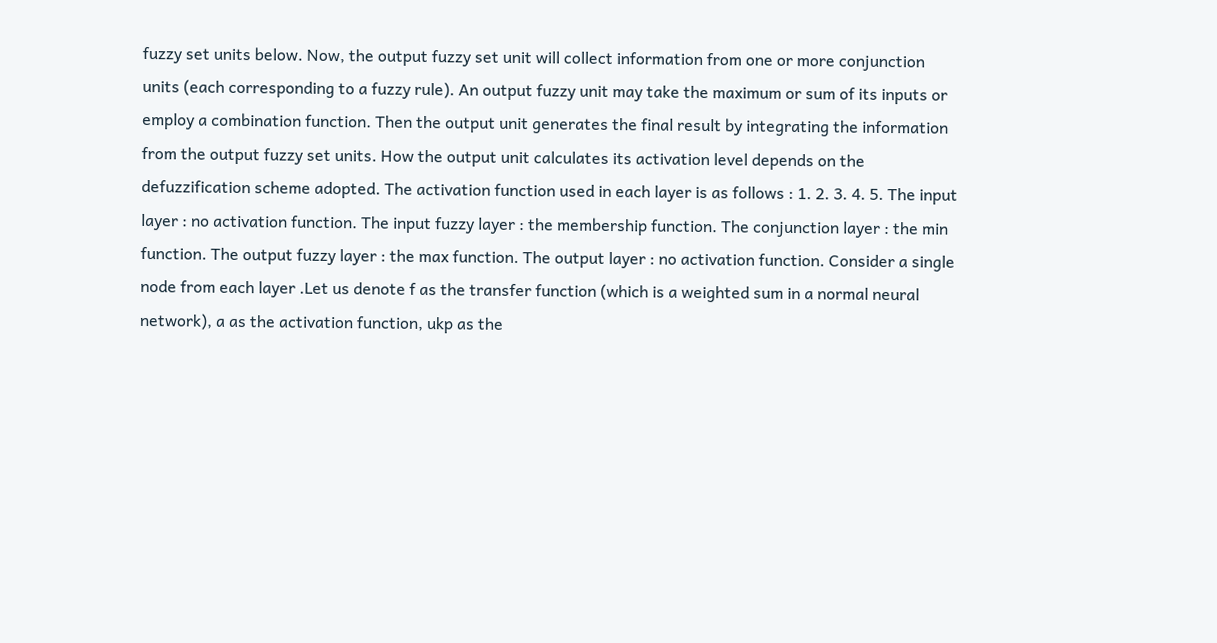fuzzy set units below. Now, the output fuzzy set unit will collect information from one or more conjunction units (each corresponding to a fuzzy rule). An output fuzzy unit may take the maximum or sum of its inputs or employ a combination function. Then the output unit generates the final result by integrating the information from the output fuzzy set units. How the output unit calculates its activation level depends on the defuzzification scheme adopted. The activation function used in each layer is as follows : 1. 2. 3. 4. 5. The input layer : no activation function. The input fuzzy layer : the membership function. The conjunction layer : the min function. The output fuzzy layer : the max function. The output layer : no activation function. Consider a single node from each layer .Let us denote f as the transfer function (which is a weighted sum in a normal neural network), a as the activation function, ukp as the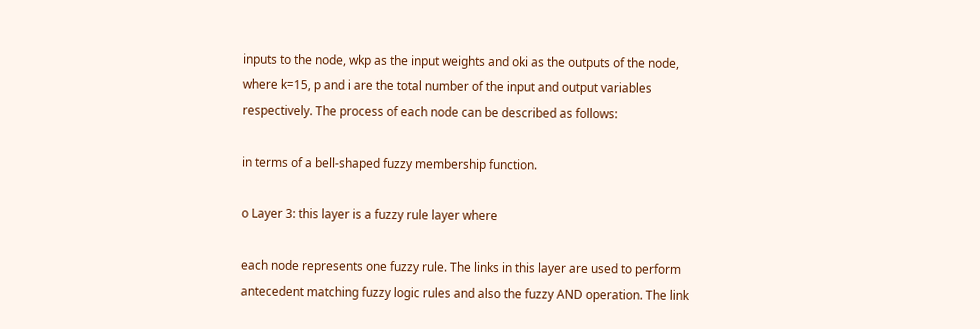inputs to the node, wkp as the input weights and oki as the outputs of the node, where k=15, p and i are the total number of the input and output variables respectively. The process of each node can be described as follows:

in terms of a bell-shaped fuzzy membership function.

o Layer 3: this layer is a fuzzy rule layer where

each node represents one fuzzy rule. The links in this layer are used to perform antecedent matching fuzzy logic rules and also the fuzzy AND operation. The link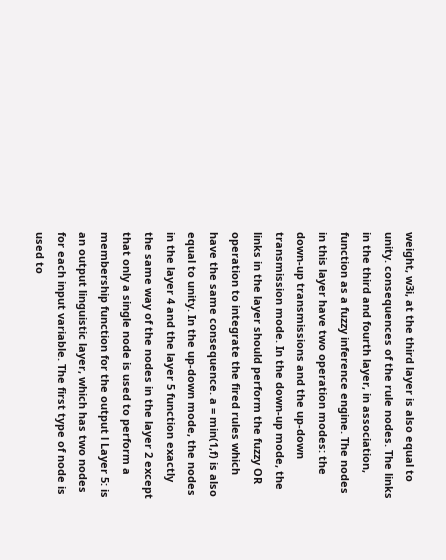weight, w3i, at the third layer is also equal to unity. consequences of the rule nodes. The links in the third and fourth layer, in association, function as a fuzzy inference engine. The nodes in this layer have two operation modes: the down-up transmissions and the up-down transmission mode. In the down-up mode, the links in the layer should perform the fuzzy OR operation to integrate the fired rules which have the same consequence. a = min(1,f) is also equal to unity. In the up-down mode, the nodes in the layer 4 and the layer 5 function exactly the same way of the nodes in the layer 2 except that only a single node is used to perform a membership function for the output l Layer 5: is an output linguistic layer, which has two nodes for each input variable. The first type of node is used to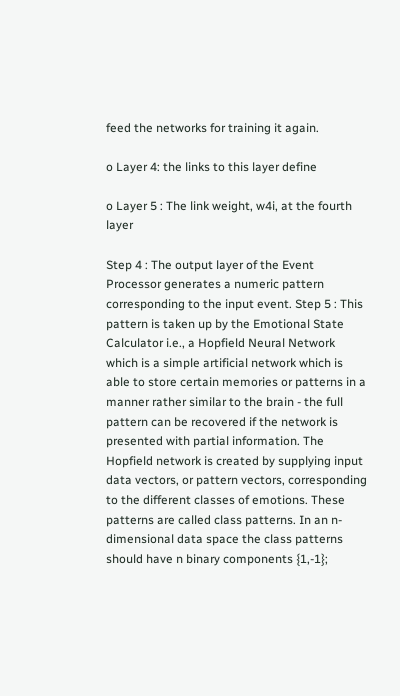feed the networks for training it again.

o Layer 4: the links to this layer define

o Layer 5 : The link weight, w4i, at the fourth layer

Step 4 : The output layer of the Event Processor generates a numeric pattern corresponding to the input event. Step 5 : This pattern is taken up by the Emotional State Calculator i.e., a Hopfield Neural Network which is a simple artificial network which is able to store certain memories or patterns in a manner rather similar to the brain - the full pattern can be recovered if the network is presented with partial information. The Hopfield network is created by supplying input data vectors, or pattern vectors, corresponding to the different classes of emotions. These patterns are called class patterns. In an n-dimensional data space the class patterns should have n binary components {1,-1};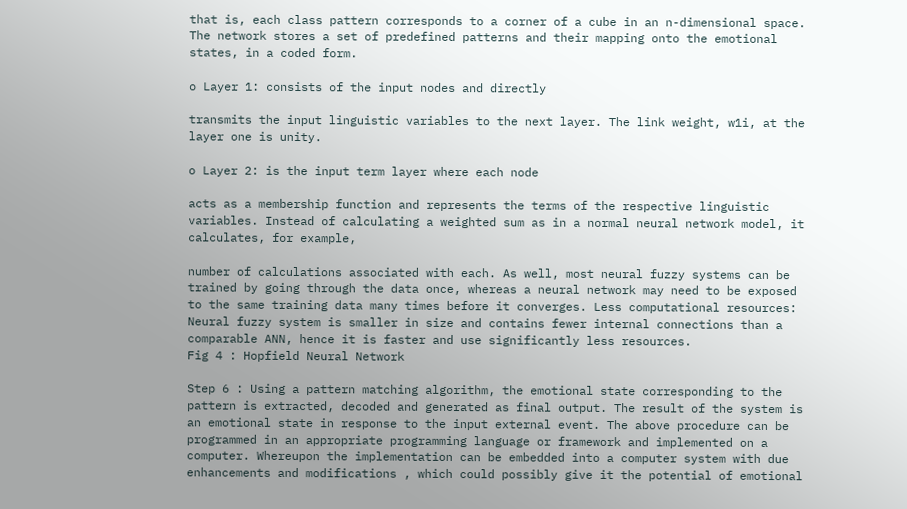that is, each class pattern corresponds to a corner of a cube in an n-dimensional space. The network stores a set of predefined patterns and their mapping onto the emotional states, in a coded form.

o Layer 1: consists of the input nodes and directly

transmits the input linguistic variables to the next layer. The link weight, w1i, at the layer one is unity.

o Layer 2: is the input term layer where each node

acts as a membership function and represents the terms of the respective linguistic variables. Instead of calculating a weighted sum as in a normal neural network model, it calculates, for example,

number of calculations associated with each. As well, most neural fuzzy systems can be trained by going through the data once, whereas a neural network may need to be exposed to the same training data many times before it converges. Less computational resources: Neural fuzzy system is smaller in size and contains fewer internal connections than a comparable ANN, hence it is faster and use significantly less resources.
Fig 4 : Hopfield Neural Network

Step 6 : Using a pattern matching algorithm, the emotional state corresponding to the pattern is extracted, decoded and generated as final output. The result of the system is an emotional state in response to the input external event. The above procedure can be programmed in an appropriate programming language or framework and implemented on a computer. Whereupon the implementation can be embedded into a computer system with due enhancements and modifications , which could possibly give it the potential of emotional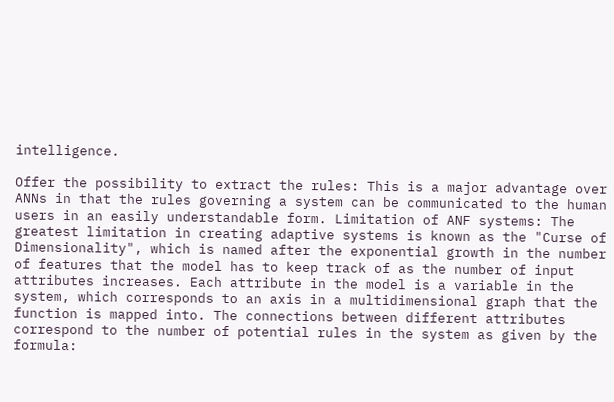intelligence.

Offer the possibility to extract the rules: This is a major advantage over ANNs in that the rules governing a system can be communicated to the human users in an easily understandable form. Limitation of ANF systems: The greatest limitation in creating adaptive systems is known as the "Curse of Dimensionality", which is named after the exponential growth in the number of features that the model has to keep track of as the number of input attributes increases. Each attribute in the model is a variable in the system, which corresponds to an axis in a multidimensional graph that the function is mapped into. The connections between different attributes correspond to the number of potential rules in the system as given by the formula: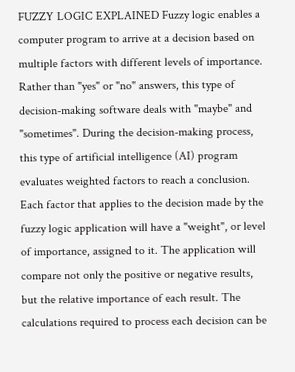FUZZY LOGIC EXPLAINED Fuzzy logic enables a computer program to arrive at a decision based on multiple factors with different levels of importance. Rather than "yes" or "no" answers, this type of decision-making software deals with "maybe" and "sometimes". During the decision-making process, this type of artificial intelligence (AI) program evaluates weighted factors to reach a conclusion. Each factor that applies to the decision made by the fuzzy logic application will have a "weight", or level of importance, assigned to it. The application will compare not only the positive or negative results, but the relative importance of each result. The calculations required to process each decision can be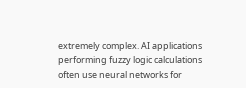extremely complex. AI applications performing fuzzy logic calculations often use neural networks for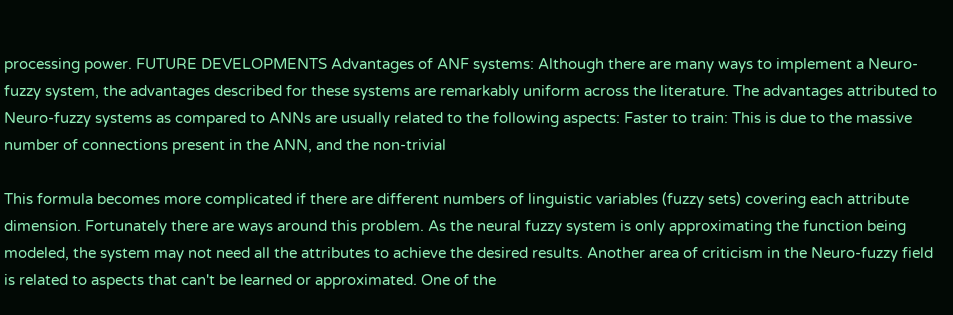processing power. FUTURE DEVELOPMENTS Advantages of ANF systems: Although there are many ways to implement a Neuro-fuzzy system, the advantages described for these systems are remarkably uniform across the literature. The advantages attributed to Neuro-fuzzy systems as compared to ANNs are usually related to the following aspects: Faster to train: This is due to the massive number of connections present in the ANN, and the non-trivial

This formula becomes more complicated if there are different numbers of linguistic variables (fuzzy sets) covering each attribute dimension. Fortunately there are ways around this problem. As the neural fuzzy system is only approximating the function being modeled, the system may not need all the attributes to achieve the desired results. Another area of criticism in the Neuro-fuzzy field is related to aspects that can't be learned or approximated. One of the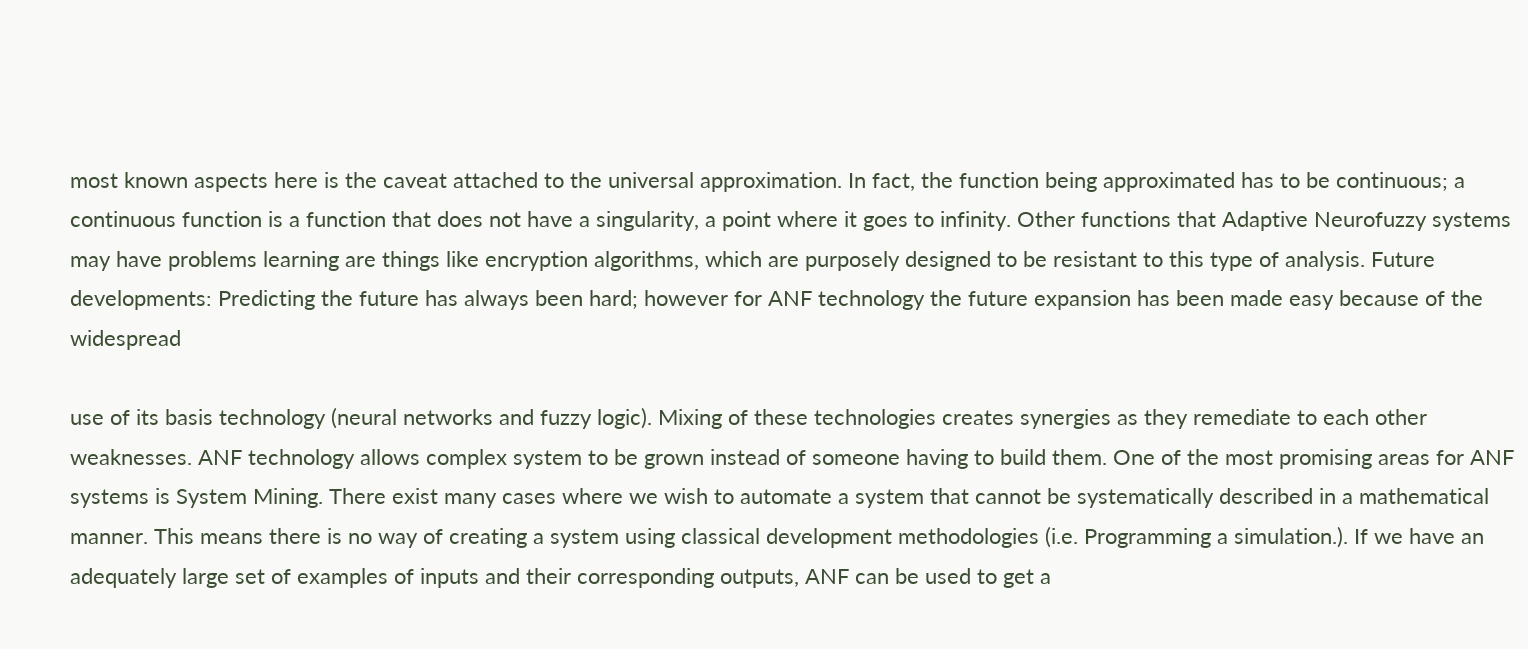most known aspects here is the caveat attached to the universal approximation. In fact, the function being approximated has to be continuous; a continuous function is a function that does not have a singularity, a point where it goes to infinity. Other functions that Adaptive Neurofuzzy systems may have problems learning are things like encryption algorithms, which are purposely designed to be resistant to this type of analysis. Future developments: Predicting the future has always been hard; however for ANF technology the future expansion has been made easy because of the widespread

use of its basis technology (neural networks and fuzzy logic). Mixing of these technologies creates synergies as they remediate to each other weaknesses. ANF technology allows complex system to be grown instead of someone having to build them. One of the most promising areas for ANF systems is System Mining. There exist many cases where we wish to automate a system that cannot be systematically described in a mathematical manner. This means there is no way of creating a system using classical development methodologies (i.e. Programming a simulation.). If we have an adequately large set of examples of inputs and their corresponding outputs, ANF can be used to get a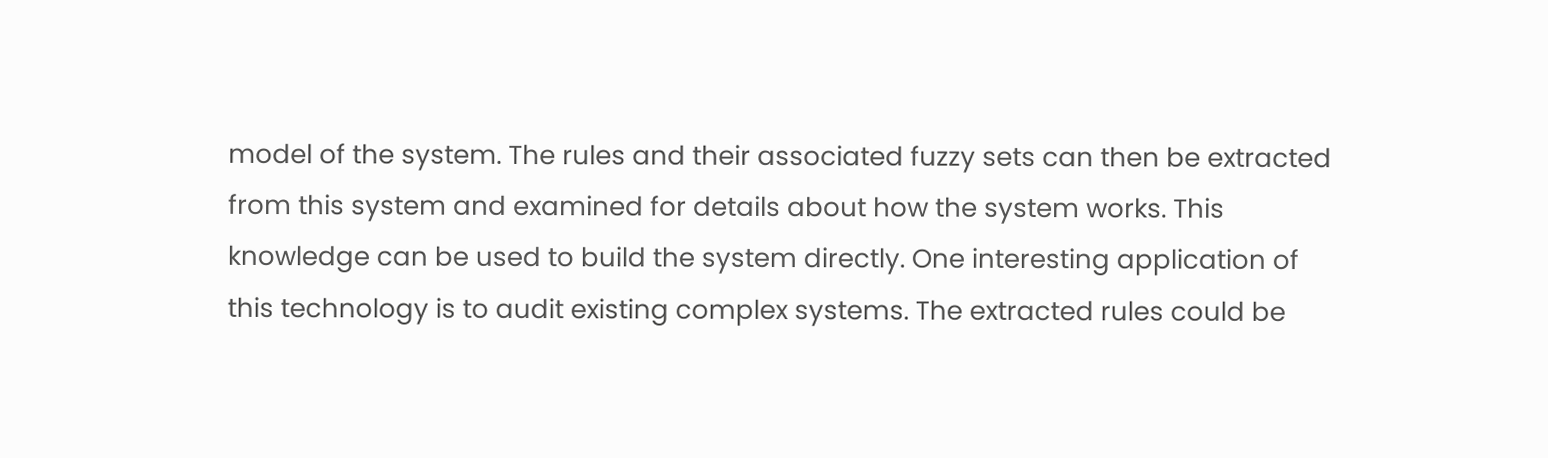model of the system. The rules and their associated fuzzy sets can then be extracted from this system and examined for details about how the system works. This knowledge can be used to build the system directly. One interesting application of this technology is to audit existing complex systems. The extracted rules could be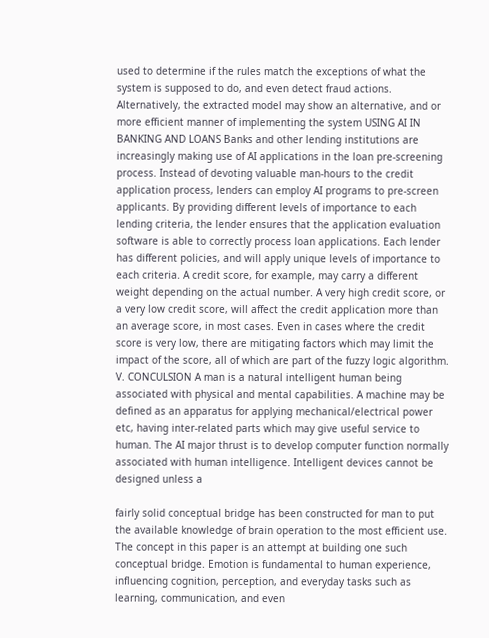used to determine if the rules match the exceptions of what the system is supposed to do, and even detect fraud actions. Alternatively, the extracted model may show an alternative, and or more efficient manner of implementing the system USING AI IN BANKING AND LOANS Banks and other lending institutions are increasingly making use of AI applications in the loan pre-screening process. Instead of devoting valuable man-hours to the credit application process, lenders can employ AI programs to pre-screen applicants. By providing different levels of importance to each lending criteria, the lender ensures that the application evaluation software is able to correctly process loan applications. Each lender has different policies, and will apply unique levels of importance to each criteria. A credit score, for example, may carry a different weight depending on the actual number. A very high credit score, or a very low credit score, will affect the credit application more than an average score, in most cases. Even in cases where the credit score is very low, there are mitigating factors which may limit the impact of the score, all of which are part of the fuzzy logic algorithm. V. CONCULSION A man is a natural intelligent human being associated with physical and mental capabilities. A machine may be defined as an apparatus for applying mechanical/electrical power etc, having inter-related parts which may give useful service to human. The AI major thrust is to develop computer function normally associated with human intelligence. Intelligent devices cannot be designed unless a

fairly solid conceptual bridge has been constructed for man to put the available knowledge of brain operation to the most efficient use. The concept in this paper is an attempt at building one such conceptual bridge. Emotion is fundamental to human experience, influencing cognition, perception, and everyday tasks such as learning, communication, and even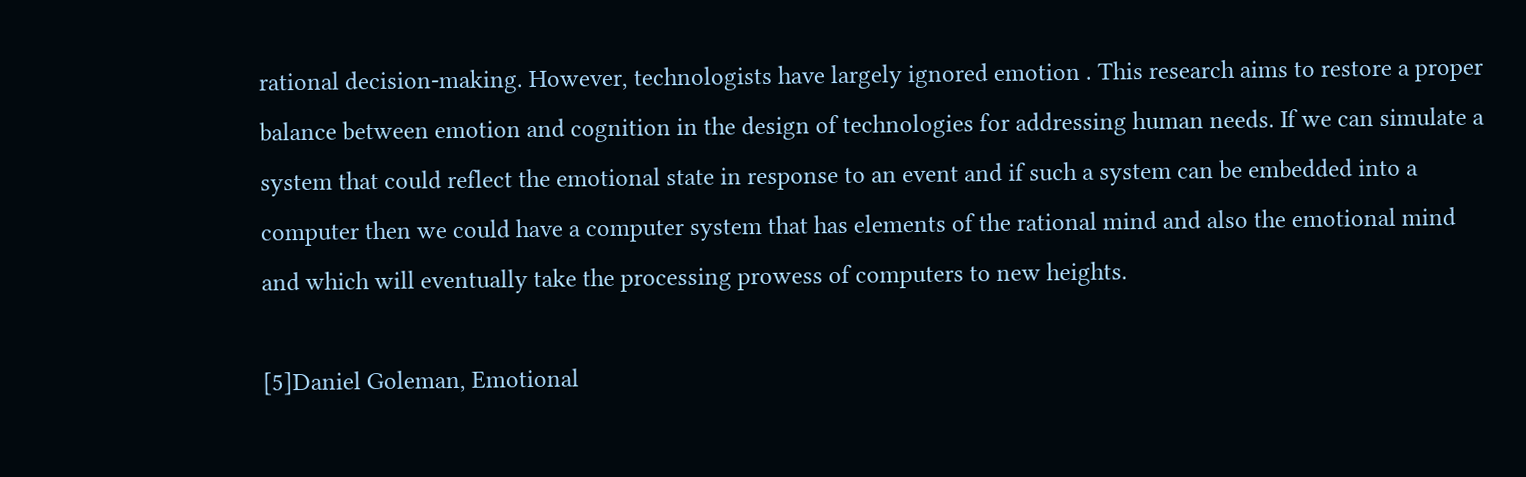rational decision-making. However, technologists have largely ignored emotion . This research aims to restore a proper balance between emotion and cognition in the design of technologies for addressing human needs. If we can simulate a system that could reflect the emotional state in response to an event and if such a system can be embedded into a computer then we could have a computer system that has elements of the rational mind and also the emotional mind and which will eventually take the processing prowess of computers to new heights.

[5]Daniel Goleman, Emotional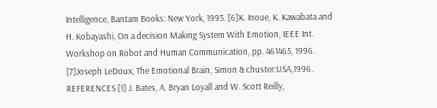Intelligence, Bantam Books: New York, 1995. [6]K. Inoue, K. Kawabata and H. Kobayashi, On a decision Making System With Emotion, IEEE Int. Workshop on Robot and Human Communication, pp. 461465, 1996. [7]Joseph LeDoux, The Emotional Brain, Simon & chuster:USA,1996. REFERENCES [1] J. Bates, A. Bryan Loyall and W. Scott Reilly,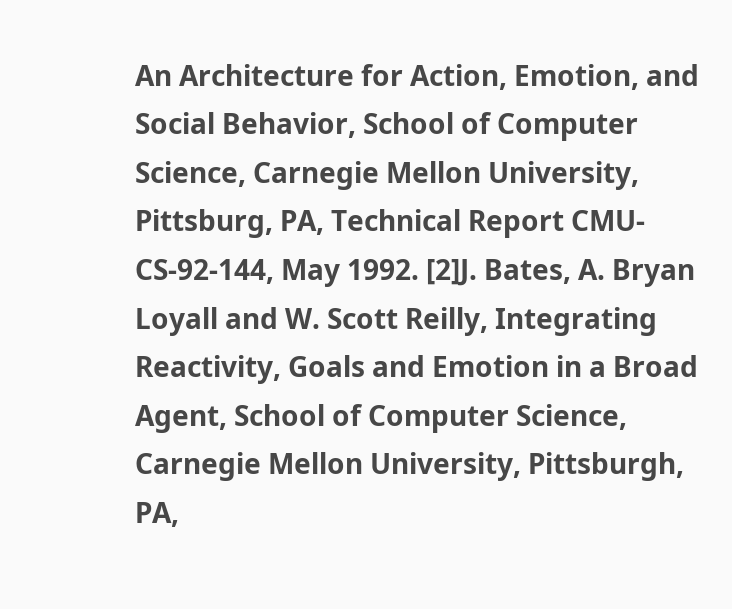An Architecture for Action, Emotion, and Social Behavior, School of Computer Science, Carnegie Mellon University, Pittsburg, PA, Technical Report CMU-CS-92-144, May 1992. [2]J. Bates, A. Bryan Loyall and W. Scott Reilly, Integrating Reactivity, Goals and Emotion in a Broad Agent, School of Computer Science, Carnegie Mellon University, Pittsburgh, PA,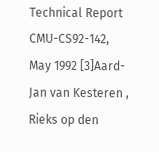Technical Report CMU-CS92-142, May 1992 [3]Aard-Jan van Kesteren , Rieks op den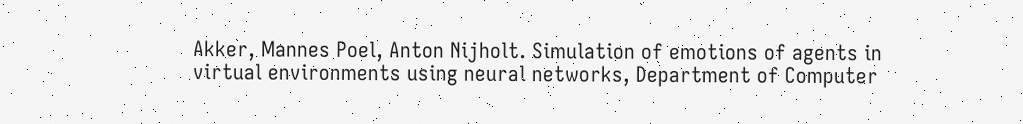Akker, Mannes Poel, Anton Nijholt. Simulation of emotions of agents in virtual environments using neural networks, Department of Computer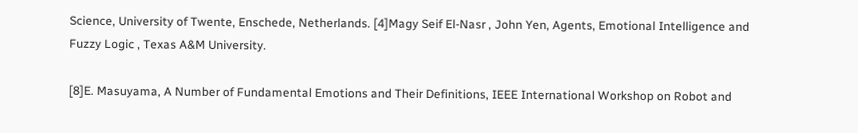Science, University of Twente, Enschede, Netherlands. [4]Magy Seif El-Nasr , John Yen, Agents, Emotional Intelligence and Fuzzy Logic , Texas A&M University.

[8]E. Masuyama, A Number of Fundamental Emotions and Their Definitions, IEEE International Workshop on Robot and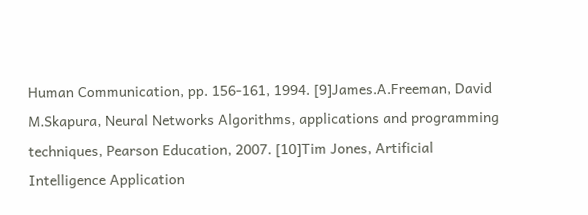Human Communication, pp. 156-161, 1994. [9]James.A.Freeman, David M.Skapura, Neural Networks Algorithms, applications and programming techniques, Pearson Education, 2007. [10]Tim Jones, Artificial Intelligence Application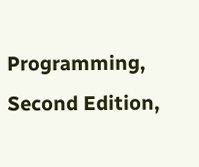Programming, Second Edition,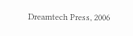Dreamtech Press, 2006